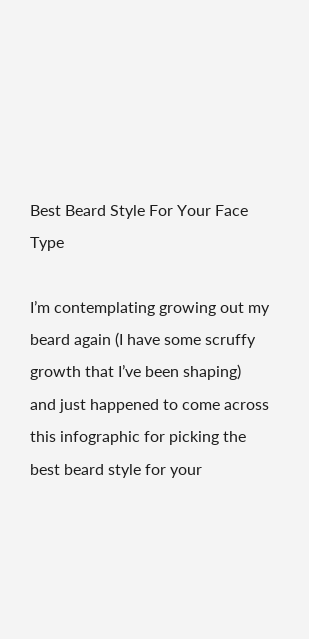Best Beard Style For Your Face Type

I’m contemplating growing out my beard again (I have some scruffy growth that I’ve been shaping) and just happened to come across this infographic for picking the best beard style for your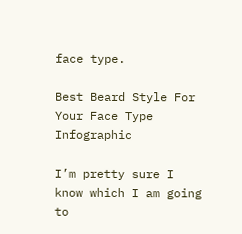face type.

Best Beard Style For Your Face Type Infographic

I’m pretty sure I know which I am going to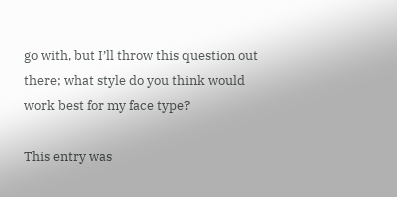go with, but I’ll throw this question out there; what style do you think would work best for my face type?

This entry was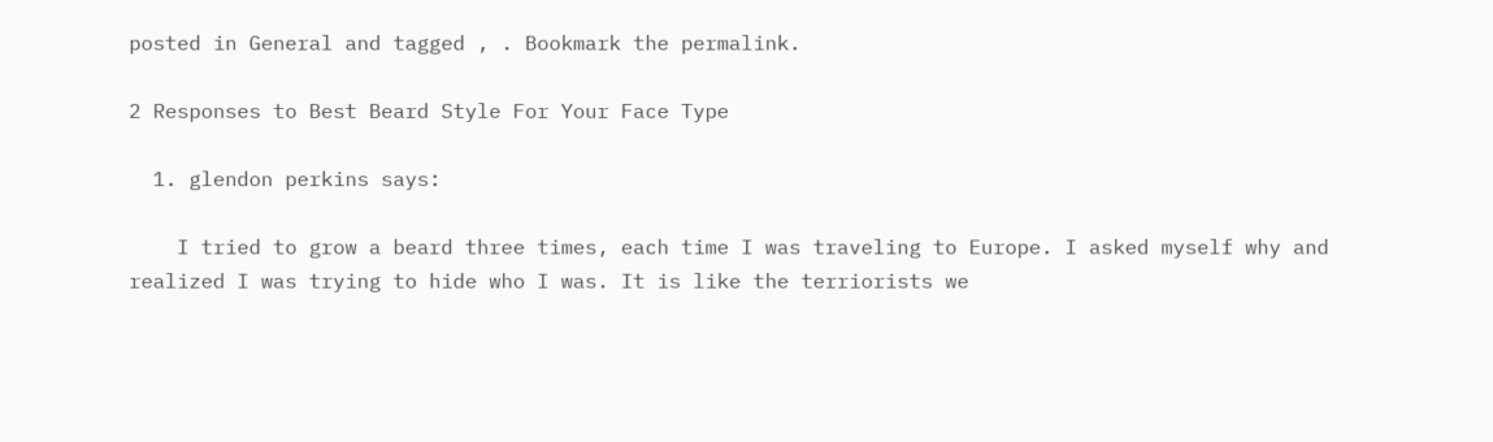posted in General and tagged , . Bookmark the permalink.

2 Responses to Best Beard Style For Your Face Type

  1. glendon perkins says:

    I tried to grow a beard three times, each time I was traveling to Europe. I asked myself why and realized I was trying to hide who I was. It is like the terriorists we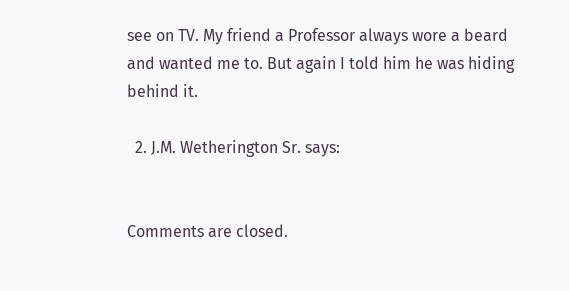see on TV. My friend a Professor always wore a beard and wanted me to. But again I told him he was hiding behind it.

  2. J.M. Wetherington Sr. says:


Comments are closed.